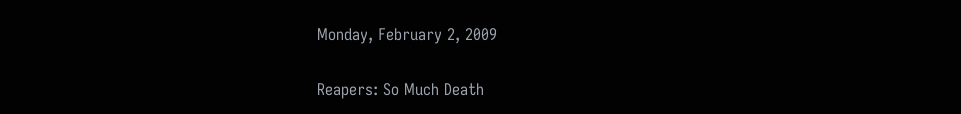Monday, February 2, 2009

Reapers: So Much Death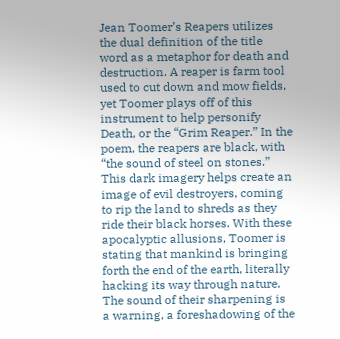Jean Toomer’s Reapers utilizes the dual definition of the title word as a metaphor for death and destruction. A reaper is farm tool used to cut down and mow fields, yet Toomer plays off of this instrument to help personify Death, or the “Grim Reaper.” In the poem, the reapers are black, with “the sound of steel on stones.” This dark imagery helps create an image of evil destroyers, coming to rip the land to shreds as they ride their black horses. With these apocalyptic allusions, Toomer is stating that mankind is bringing forth the end of the earth, literally hacking its way through nature. The sound of their sharpening is a warning, a foreshadowing of the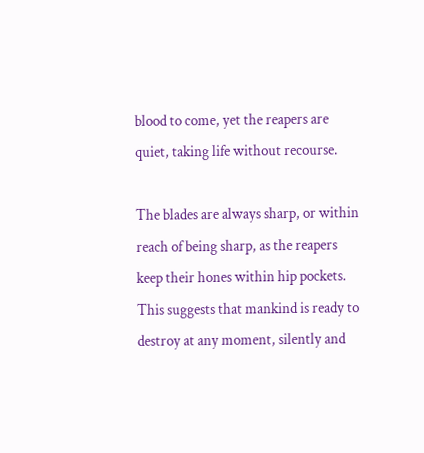blood to come, yet the reapers are quiet, taking life without recourse.

The blades are always sharp, or within reach of being sharp, as the reapers keep their hones within hip pockets. This suggests that mankind is ready to destroy at any moment, silently and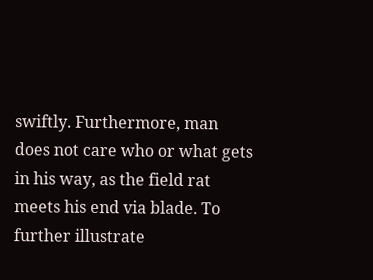swiftly. Furthermore, man does not care who or what gets in his way, as the field rat meets his end via blade. To further illustrate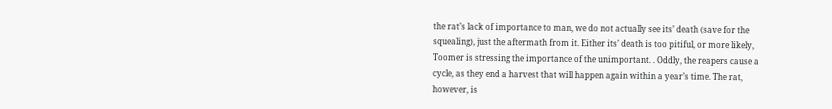the rat’s lack of importance to man, we do not actually see its’ death (save for the squealing), just the aftermath from it. Either its’ death is too pitiful, or more likely, Toomer is stressing the importance of the unimportant. . Oddly, the reapers cause a cycle, as they end a harvest that will happen again within a year’s time. The rat, however, is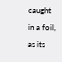caught in a foil, as its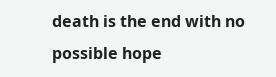death is the end with no possible hope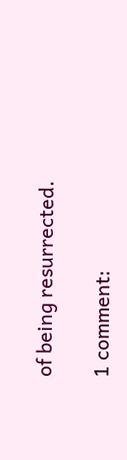of being resurrected.

1 comment: